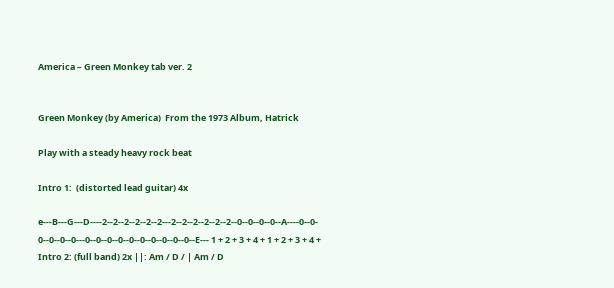America – Green Monkey tab ver. 2


Green Monkey (by America)  From the 1973 Album, Hatrick

Play with a steady heavy rock beat

Intro 1:  (distorted lead guitar) 4x

e---B---G---D----2--2--2--2--2--2---2--2--2--2--2--2--0--0--0--0--A----0--0- 0--0--0--0---0--0--0--0--0--0--0--0--0--0--E--- 1 + 2 + 3 + 4 + 1 + 2 + 3 + 4 +
Intro 2: (full band) 2x ||: Am / D / | Am / D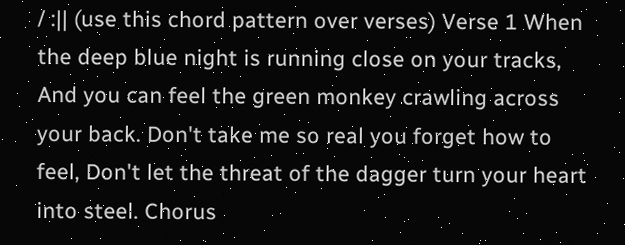/ :|| (use this chord pattern over verses) Verse 1 When the deep blue night is running close on your tracks, And you can feel the green monkey crawling across your back. Don't take me so real you forget how to feel, Don't let the threat of the dagger turn your heart into steel. Chorus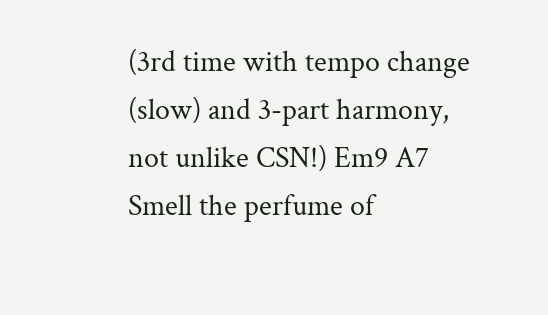(3rd time with tempo change (slow) and 3-part harmony, not unlike CSN!) Em9 A7 Smell the perfume of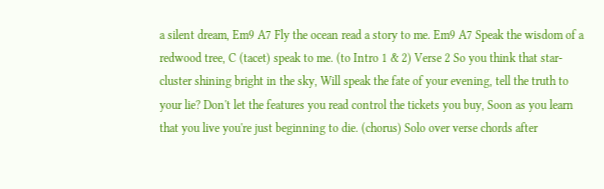a silent dream, Em9 A7 Fly the ocean read a story to me. Em9 A7 Speak the wisdom of a redwood tree, C (tacet) speak to me. (to Intro 1 & 2) Verse 2 So you think that star-cluster shining bright in the sky, Will speak the fate of your evening, tell the truth to your lie? Don't let the features you read control the tickets you buy, Soon as you learn that you live you're just beginning to die. (chorus) Solo over verse chords after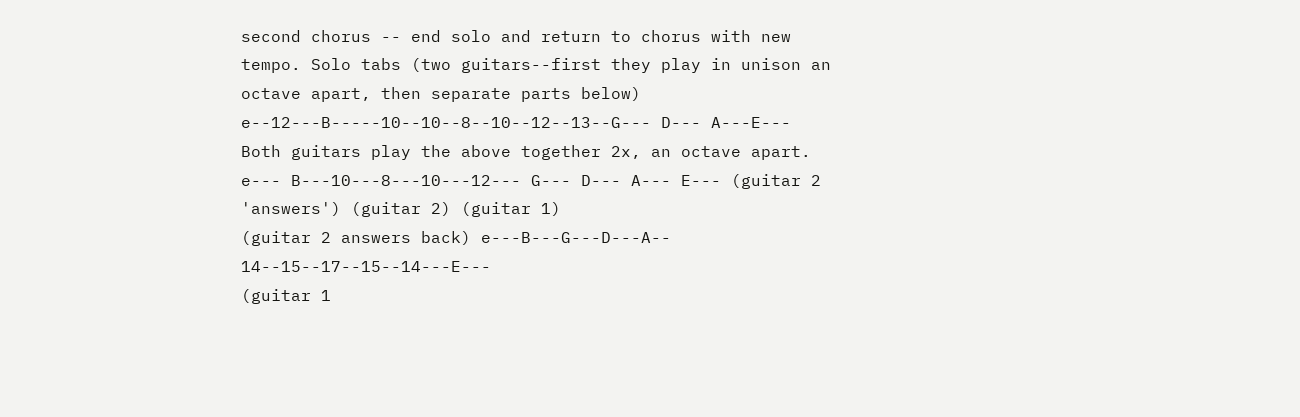second chorus -- end solo and return to chorus with new tempo. Solo tabs (two guitars--first they play in unison an octave apart, then separate parts below)
e--12---B-----10--10--8--10--12--13--G--- D--- A---E---
Both guitars play the above together 2x, an octave apart.
e--- B---10---8---10---12--- G--- D--- A--- E--- (guitar 2 'answers') (guitar 2) (guitar 1)
(guitar 2 answers back) e---B---G---D---A-- 14--15--17--15--14---E---
(guitar 1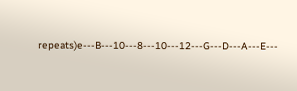repeats)e---B---10---8---10---12---G---D---A---E---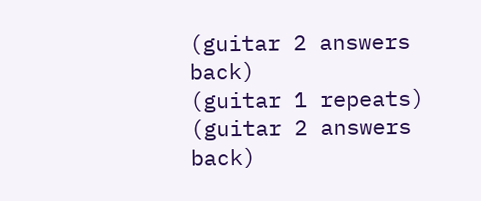(guitar 2 answers back)
(guitar 1 repeats)
(guitar 2 answers back)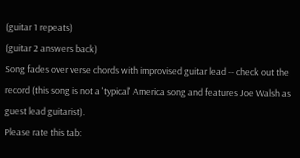(guitar 1 repeats)
(guitar 2 answers back)
Song fades over verse chords with improvised guitar lead -- check out the record (this song is not a 'typical' America song and features Joe Walsh as guest lead guitarist).
Please rate this tab: